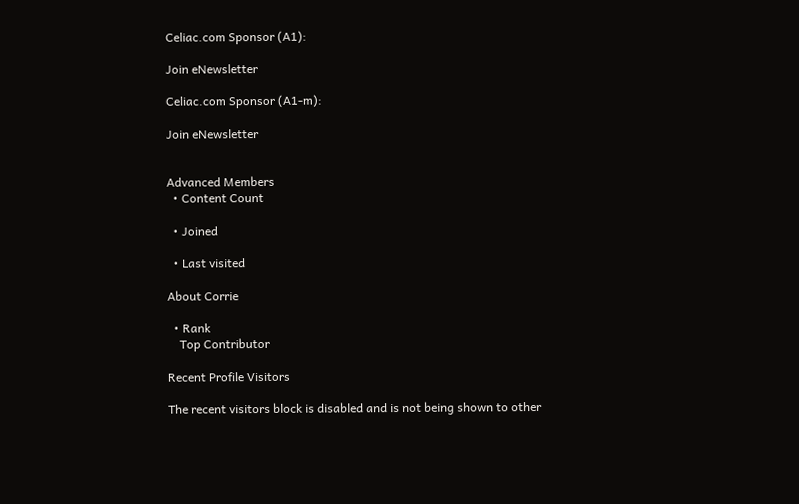Celiac.com Sponsor (A1):

Join eNewsletter

Celiac.com Sponsor (A1-m):

Join eNewsletter


Advanced Members
  • Content Count

  • Joined

  • Last visited

About Corrie

  • Rank
    Top Contributor

Recent Profile Visitors

The recent visitors block is disabled and is not being shown to other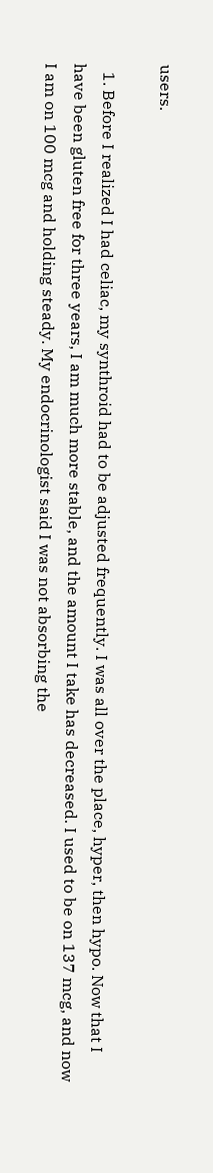users.

  1. Before I realized I had celiac, my synthroid had to be adjusted frequently. I was all over the place, hyper, then hypo. Now that I have been gluten free for three years, I am much more stable, and the amount I take has decreased. I used to be on 137 mcg, and now I am on 100 mcg and holding steady. My endocrinologist said I was not absorbing the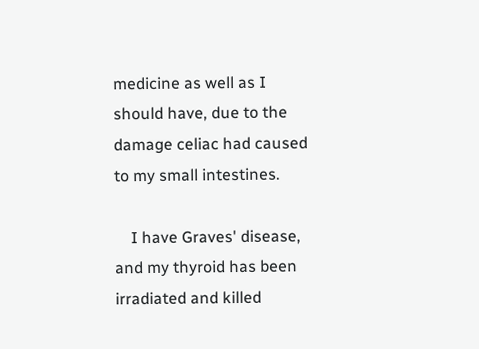medicine as well as I should have, due to the damage celiac had caused to my small intestines.

    I have Graves' disease, and my thyroid has been irradiated and killed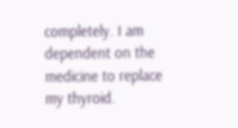completely. I am dependent on the medicine to replace my thyroid.